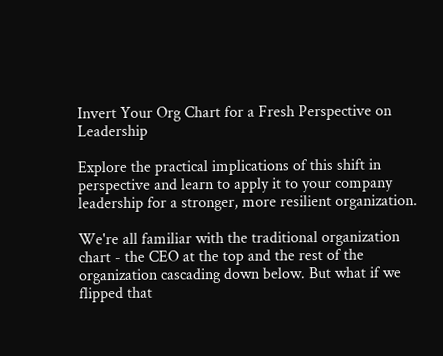Invert Your Org Chart for a Fresh Perspective on Leadership

Explore the practical implications of this shift in perspective and learn to apply it to your company leadership for a stronger, more resilient organization.

We're all familiar with the traditional organization chart - the CEO at the top and the rest of the organization cascading down below. But what if we flipped that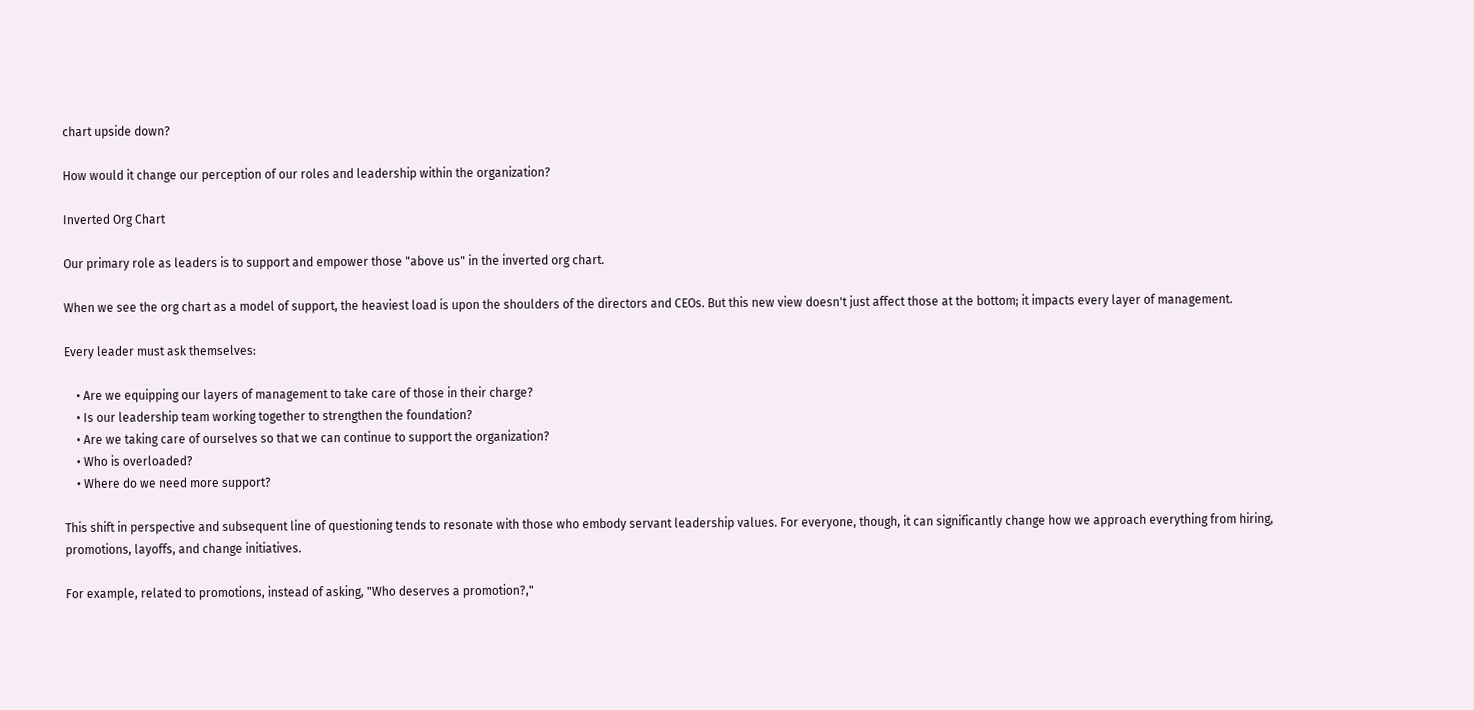chart upside down?

How would it change our perception of our roles and leadership within the organization?

Inverted Org Chart

Our primary role as leaders is to support and empower those "above us" in the inverted org chart.

When we see the org chart as a model of support, the heaviest load is upon the shoulders of the directors and CEOs. But this new view doesn't just affect those at the bottom; it impacts every layer of management.

Every leader must ask themselves:

    • Are we equipping our layers of management to take care of those in their charge?
    • Is our leadership team working together to strengthen the foundation?
    • Are we taking care of ourselves so that we can continue to support the organization?
    • Who is overloaded?
    • Where do we need more support?

This shift in perspective and subsequent line of questioning tends to resonate with those who embody servant leadership values. For everyone, though, it can significantly change how we approach everything from hiring, promotions, layoffs, and change initiatives.

For example, related to promotions, instead of asking, "Who deserves a promotion?,"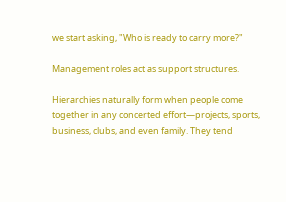we start asking, "Who is ready to carry more?"

Management roles act as support structures.

Hierarchies naturally form when people come together in any concerted effort—projects, sports, business, clubs, and even family. They tend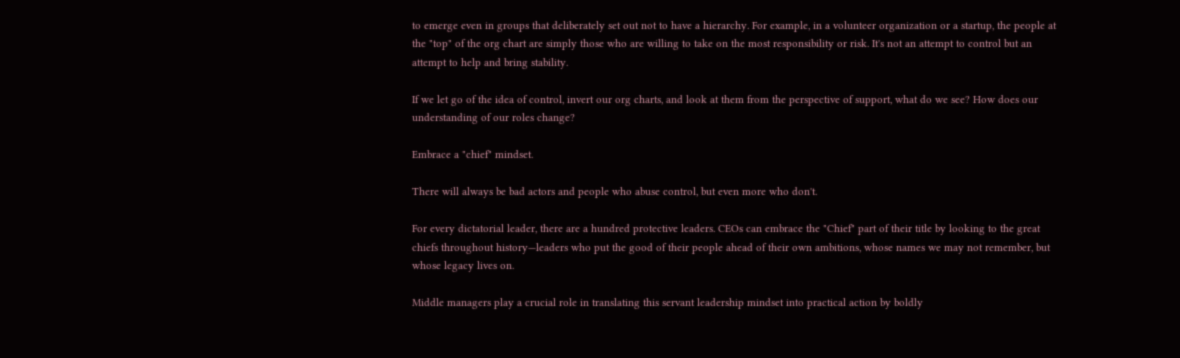to emerge even in groups that deliberately set out not to have a hierarchy. For example, in a volunteer organization or a startup, the people at the "top" of the org chart are simply those who are willing to take on the most responsibility or risk. It's not an attempt to control but an attempt to help and bring stability.

If we let go of the idea of control, invert our org charts, and look at them from the perspective of support, what do we see? How does our understanding of our roles change?

Embrace a "chief" mindset.

There will always be bad actors and people who abuse control, but even more who don't.

For every dictatorial leader, there are a hundred protective leaders. CEOs can embrace the "Chief" part of their title by looking to the great chiefs throughout history—leaders who put the good of their people ahead of their own ambitions, whose names we may not remember, but whose legacy lives on.

Middle managers play a crucial role in translating this servant leadership mindset into practical action by boldly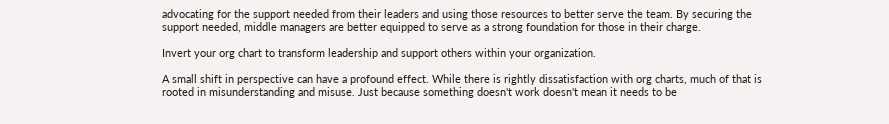advocating for the support needed from their leaders and using those resources to better serve the team. By securing the support needed, middle managers are better equipped to serve as a strong foundation for those in their charge.

Invert your org chart to transform leadership and support others within your organization.

A small shift in perspective can have a profound effect. While there is rightly dissatisfaction with org charts, much of that is rooted in misunderstanding and misuse. Just because something doesn't work doesn't mean it needs to be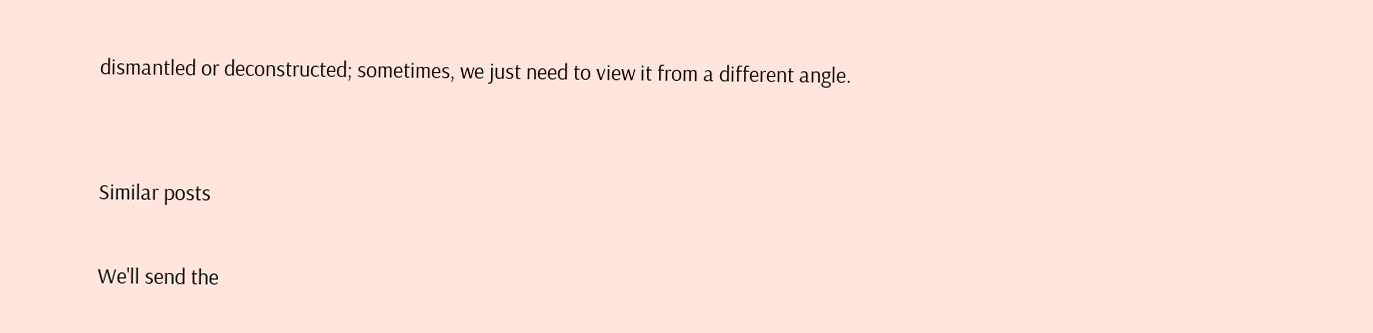dismantled or deconstructed; sometimes, we just need to view it from a different angle.


Similar posts

We'll send the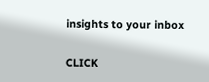insights to your inbox

CLICK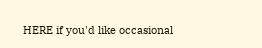HERE if you'd like occasional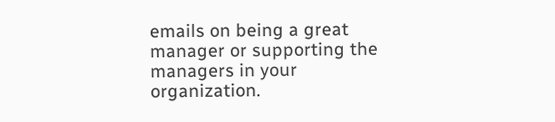emails on being a great manager or supporting the managers in your organization.